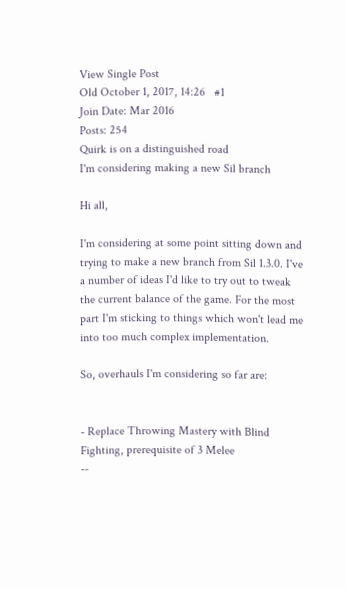View Single Post
Old October 1, 2017, 14:26   #1
Join Date: Mar 2016
Posts: 254
Quirk is on a distinguished road
I'm considering making a new Sil branch

Hi all,

I'm considering at some point sitting down and trying to make a new branch from Sil 1.3.0. I've a number of ideas I'd like to try out to tweak the current balance of the game. For the most part I'm sticking to things which won't lead me into too much complex implementation.

So, overhauls I'm considering so far are:


- Replace Throwing Mastery with Blind Fighting, prerequisite of 3 Melee
--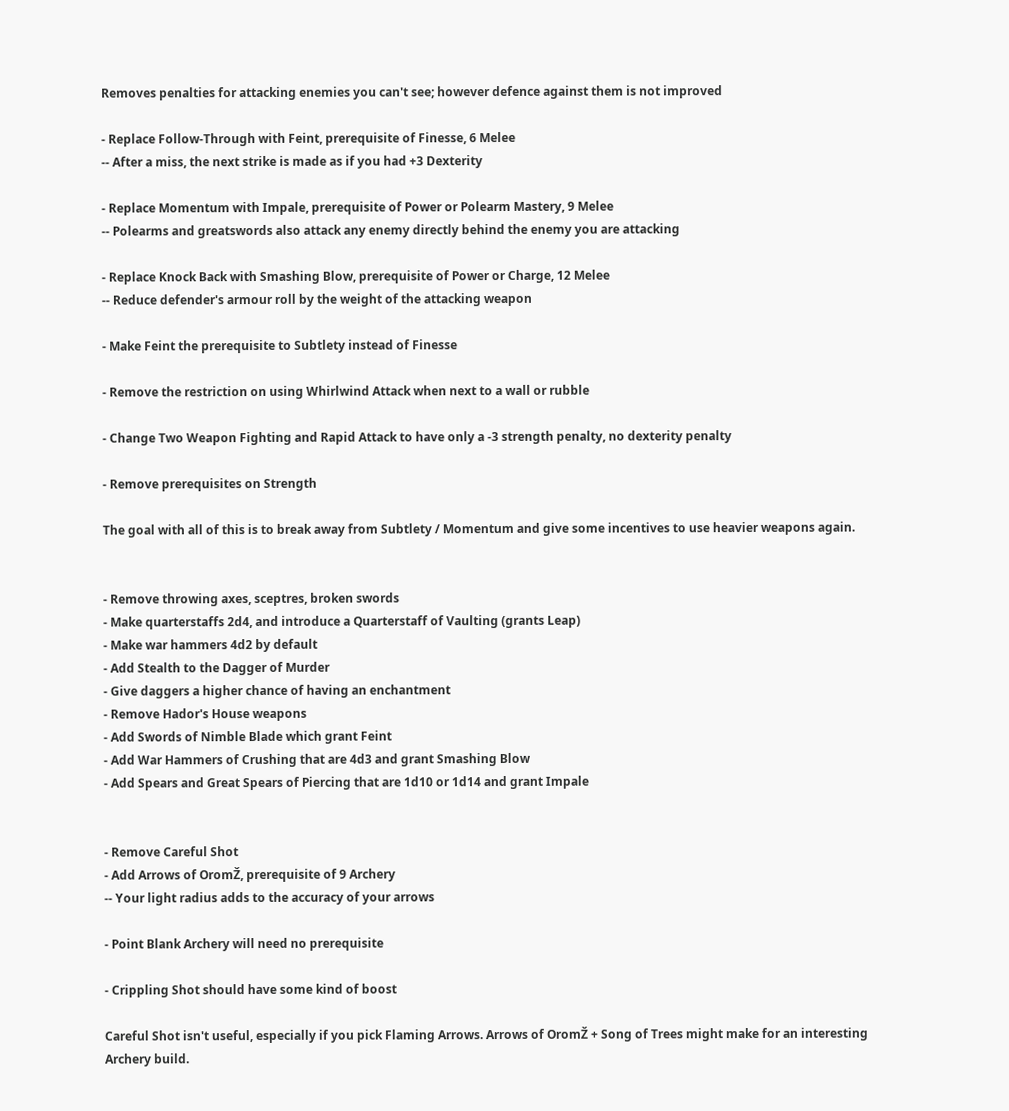Removes penalties for attacking enemies you can't see; however defence against them is not improved

- Replace Follow-Through with Feint, prerequisite of Finesse, 6 Melee
-- After a miss, the next strike is made as if you had +3 Dexterity

- Replace Momentum with Impale, prerequisite of Power or Polearm Mastery, 9 Melee
-- Polearms and greatswords also attack any enemy directly behind the enemy you are attacking

- Replace Knock Back with Smashing Blow, prerequisite of Power or Charge, 12 Melee
-- Reduce defender's armour roll by the weight of the attacking weapon

- Make Feint the prerequisite to Subtlety instead of Finesse

- Remove the restriction on using Whirlwind Attack when next to a wall or rubble

- Change Two Weapon Fighting and Rapid Attack to have only a -3 strength penalty, no dexterity penalty

- Remove prerequisites on Strength

The goal with all of this is to break away from Subtlety / Momentum and give some incentives to use heavier weapons again.


- Remove throwing axes, sceptres, broken swords
- Make quarterstaffs 2d4, and introduce a Quarterstaff of Vaulting (grants Leap)
- Make war hammers 4d2 by default
- Add Stealth to the Dagger of Murder
- Give daggers a higher chance of having an enchantment
- Remove Hador's House weapons
- Add Swords of Nimble Blade which grant Feint
- Add War Hammers of Crushing that are 4d3 and grant Smashing Blow
- Add Spears and Great Spears of Piercing that are 1d10 or 1d14 and grant Impale


- Remove Careful Shot
- Add Arrows of OromŽ, prerequisite of 9 Archery
-- Your light radius adds to the accuracy of your arrows

- Point Blank Archery will need no prerequisite

- Crippling Shot should have some kind of boost

Careful Shot isn't useful, especially if you pick Flaming Arrows. Arrows of OromŽ + Song of Trees might make for an interesting Archery build.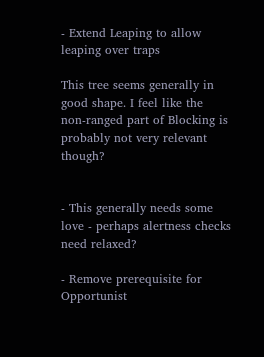- Extend Leaping to allow leaping over traps

This tree seems generally in good shape. I feel like the non-ranged part of Blocking is probably not very relevant though?


- This generally needs some love - perhaps alertness checks need relaxed?

- Remove prerequisite for Opportunist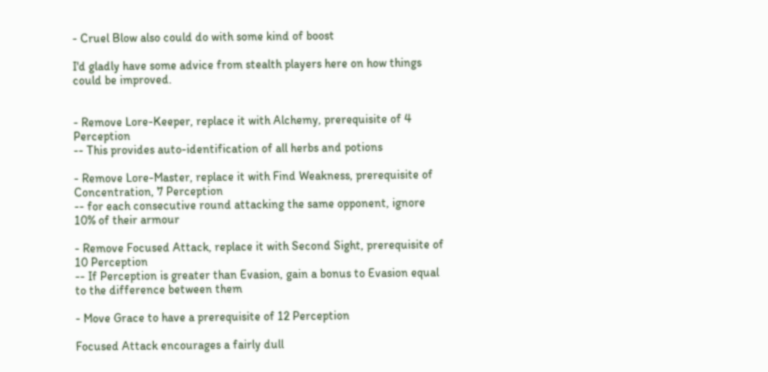- Cruel Blow also could do with some kind of boost

I'd gladly have some advice from stealth players here on how things could be improved.


- Remove Lore-Keeper, replace it with Alchemy, prerequisite of 4 Perception
-- This provides auto-identification of all herbs and potions

- Remove Lore-Master, replace it with Find Weakness, prerequisite of Concentration, 7 Perception
-- for each consecutive round attacking the same opponent, ignore 10% of their armour

- Remove Focused Attack, replace it with Second Sight, prerequisite of 10 Perception
-- If Perception is greater than Evasion, gain a bonus to Evasion equal to the difference between them

- Move Grace to have a prerequisite of 12 Perception

Focused Attack encourages a fairly dull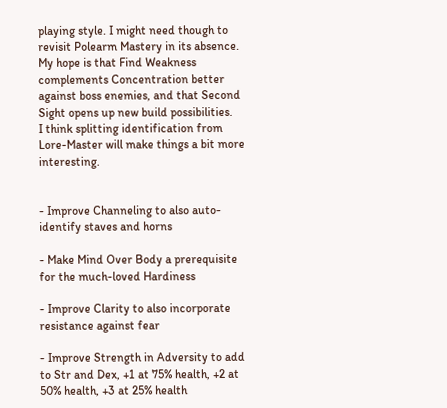playing style. I might need though to revisit Polearm Mastery in its absence.
My hope is that Find Weakness complements Concentration better against boss enemies, and that Second Sight opens up new build possibilities.
I think splitting identification from Lore-Master will make things a bit more interesting.


- Improve Channeling to also auto-identify staves and horns

- Make Mind Over Body a prerequisite for the much-loved Hardiness

- Improve Clarity to also incorporate resistance against fear

- Improve Strength in Adversity to add to Str and Dex, +1 at 75% health, +2 at 50% health, +3 at 25% health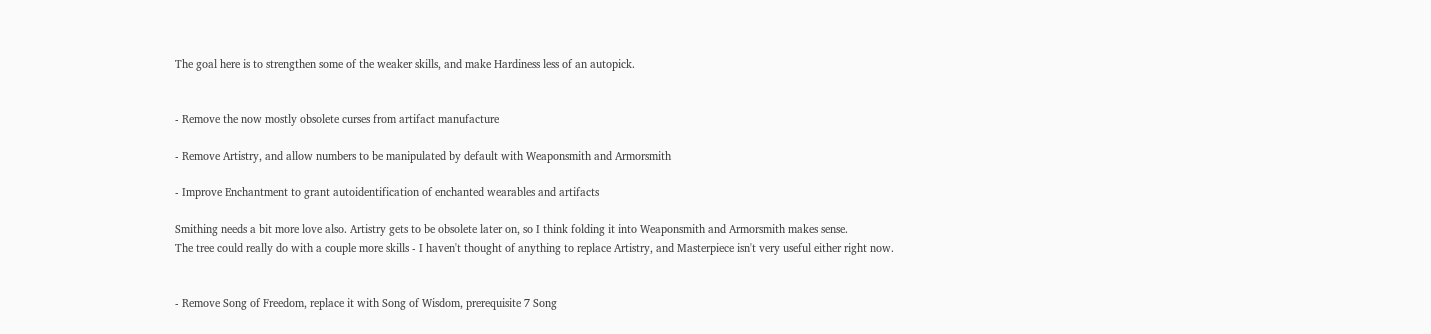The goal here is to strengthen some of the weaker skills, and make Hardiness less of an autopick.


- Remove the now mostly obsolete curses from artifact manufacture

- Remove Artistry, and allow numbers to be manipulated by default with Weaponsmith and Armorsmith

- Improve Enchantment to grant autoidentification of enchanted wearables and artifacts

Smithing needs a bit more love also. Artistry gets to be obsolete later on, so I think folding it into Weaponsmith and Armorsmith makes sense.
The tree could really do with a couple more skills - I haven't thought of anything to replace Artistry, and Masterpiece isn't very useful either right now.


- Remove Song of Freedom, replace it with Song of Wisdom, prerequisite 7 Song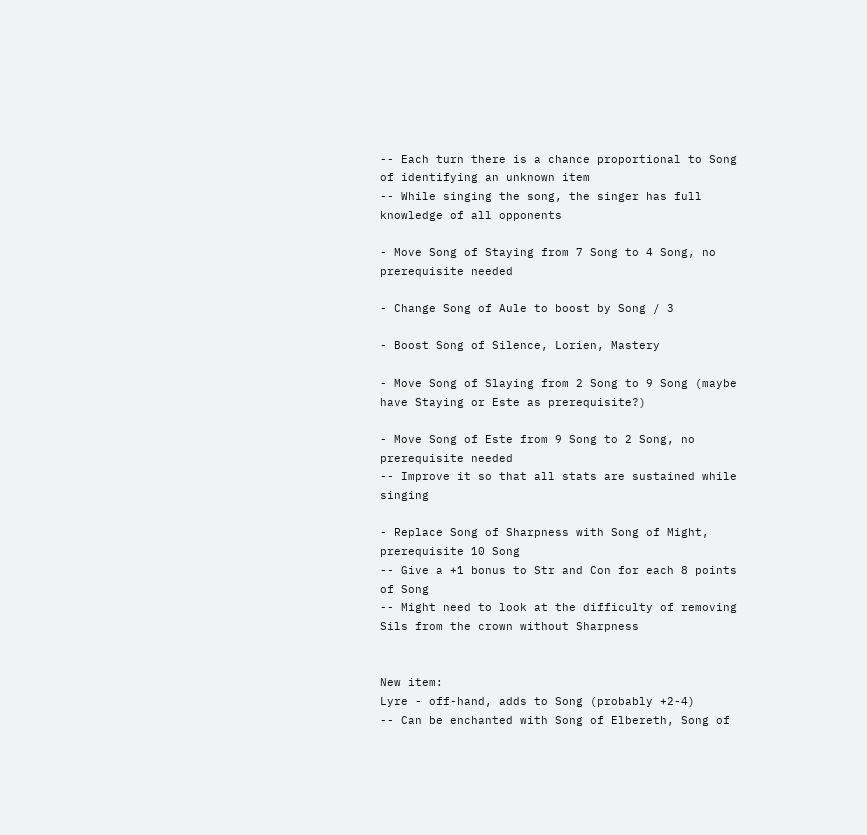-- Each turn there is a chance proportional to Song of identifying an unknown item
-- While singing the song, the singer has full knowledge of all opponents

- Move Song of Staying from 7 Song to 4 Song, no prerequisite needed

- Change Song of Aule to boost by Song / 3

- Boost Song of Silence, Lorien, Mastery

- Move Song of Slaying from 2 Song to 9 Song (maybe have Staying or Este as prerequisite?)

- Move Song of Este from 9 Song to 2 Song, no prerequisite needed
-- Improve it so that all stats are sustained while singing

- Replace Song of Sharpness with Song of Might, prerequisite 10 Song
-- Give a +1 bonus to Str and Con for each 8 points of Song
-- Might need to look at the difficulty of removing Sils from the crown without Sharpness


New item:
Lyre - off-hand, adds to Song (probably +2-4)
-- Can be enchanted with Song of Elbereth, Song of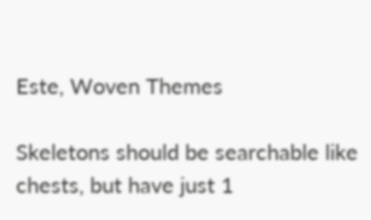Este, Woven Themes

Skeletons should be searchable like chests, but have just 1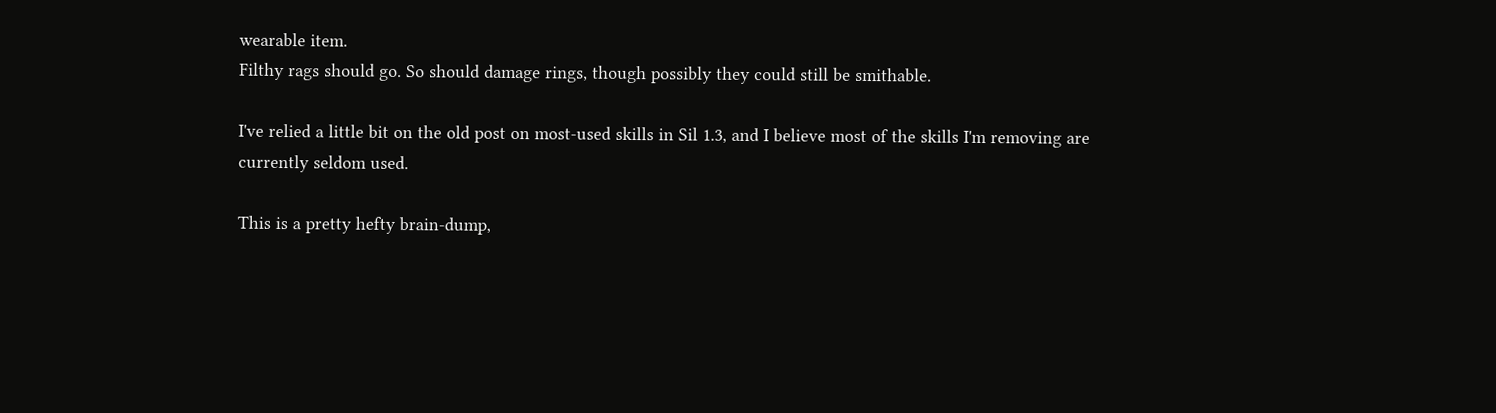wearable item.
Filthy rags should go. So should damage rings, though possibly they could still be smithable.

I've relied a little bit on the old post on most-used skills in Sil 1.3, and I believe most of the skills I'm removing are currently seldom used.

This is a pretty hefty brain-dump,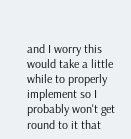and I worry this would take a little while to properly implement so I probably won't get round to it that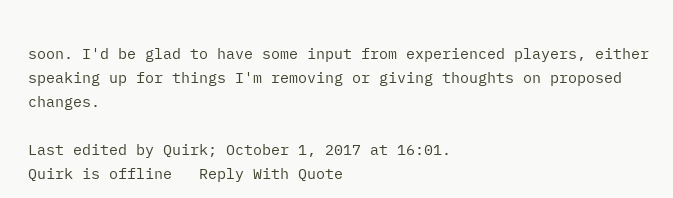soon. I'd be glad to have some input from experienced players, either speaking up for things I'm removing or giving thoughts on proposed changes.

Last edited by Quirk; October 1, 2017 at 16:01.
Quirk is offline   Reply With Quote